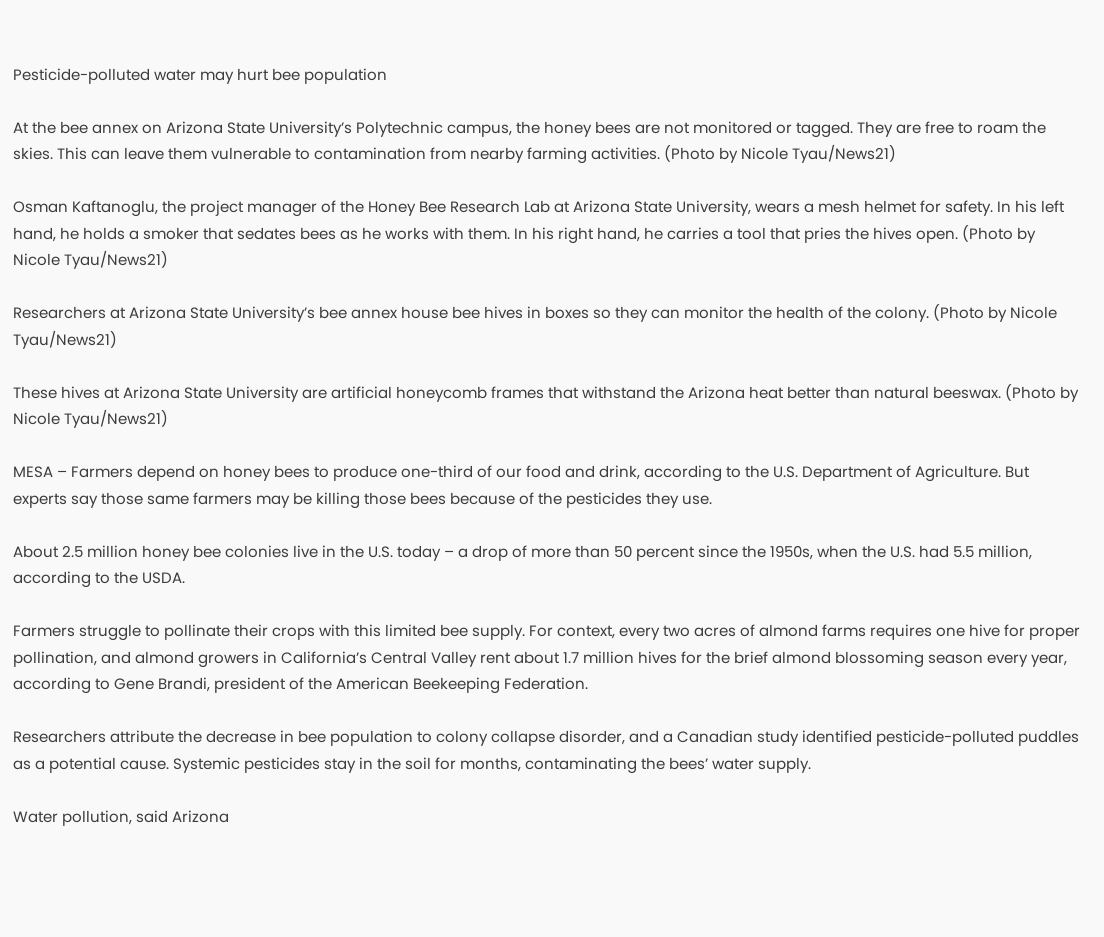Pesticide-polluted water may hurt bee population

At the bee annex on Arizona State University’s Polytechnic campus, the honey bees are not monitored or tagged. They are free to roam the skies. This can leave them vulnerable to contamination from nearby farming activities. (Photo by Nicole Tyau/News21)

Osman Kaftanoglu, the project manager of the Honey Bee Research Lab at Arizona State University, wears a mesh helmet for safety. In his left hand, he holds a smoker that sedates bees as he works with them. In his right hand, he carries a tool that pries the hives open. (Photo by Nicole Tyau/News21)

Researchers at Arizona State University’s bee annex house bee hives in boxes so they can monitor the health of the colony. (Photo by Nicole Tyau/News21)

These hives at Arizona State University are artificial honeycomb frames that withstand the Arizona heat better than natural beeswax. (Photo by Nicole Tyau/News21)

MESA – Farmers depend on honey bees to produce one-third of our food and drink, according to the U.S. Department of Agriculture. But experts say those same farmers may be killing those bees because of the pesticides they use.

About 2.5 million honey bee colonies live in the U.S. today – a drop of more than 50 percent since the 1950s, when the U.S. had 5.5 million, according to the USDA.

Farmers struggle to pollinate their crops with this limited bee supply. For context, every two acres of almond farms requires one hive for proper pollination, and almond growers in California’s Central Valley rent about 1.7 million hives for the brief almond blossoming season every year, according to Gene Brandi, president of the American Beekeeping Federation.

Researchers attribute the decrease in bee population to colony collapse disorder, and a Canadian study identified pesticide-polluted puddles as a potential cause. Systemic pesticides stay in the soil for months, contaminating the bees’ water supply.

Water pollution, said Arizona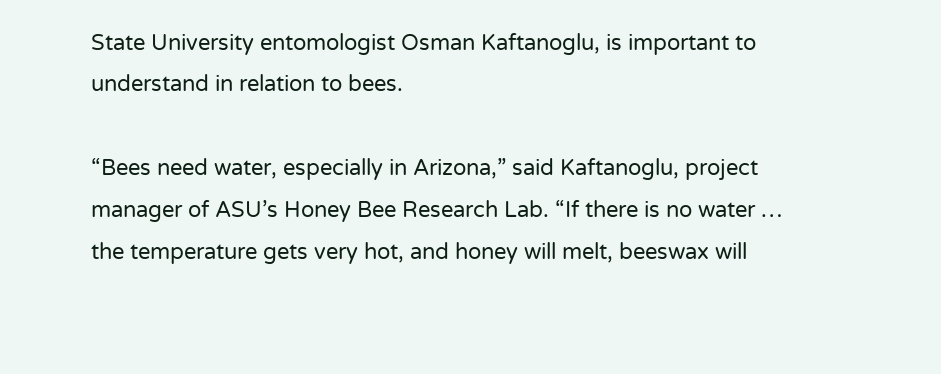State University entomologist Osman Kaftanoglu, is important to understand in relation to bees.

“Bees need water, especially in Arizona,” said Kaftanoglu, project manager of ASU’s Honey Bee Research Lab. “If there is no water … the temperature gets very hot, and honey will melt, beeswax will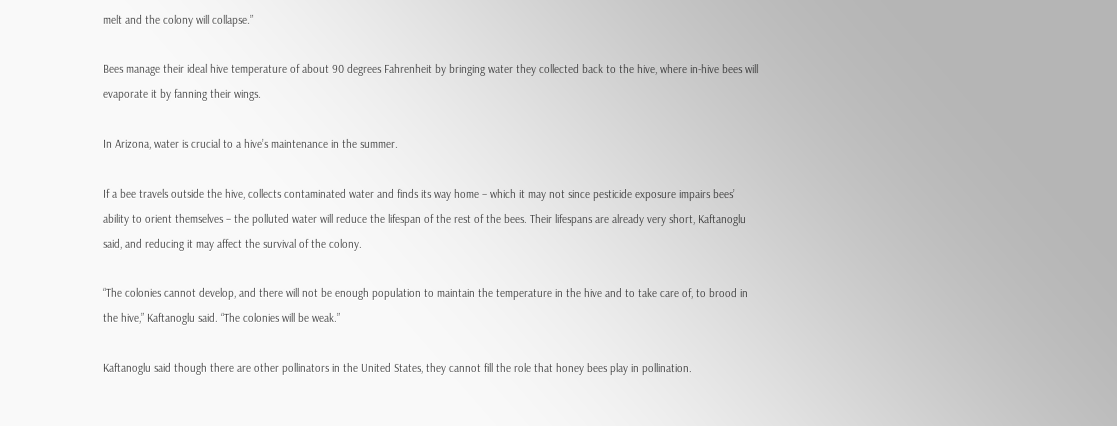melt and the colony will collapse.”

Bees manage their ideal hive temperature of about 90 degrees Fahrenheit by bringing water they collected back to the hive, where in-hive bees will evaporate it by fanning their wings.

In Arizona, water is crucial to a hive’s maintenance in the summer.

If a bee travels outside the hive, collects contaminated water and finds its way home – which it may not since pesticide exposure impairs bees’ ability to orient themselves – the polluted water will reduce the lifespan of the rest of the bees. Their lifespans are already very short, Kaftanoglu said, and reducing it may affect the survival of the colony.

“The colonies cannot develop, and there will not be enough population to maintain the temperature in the hive and to take care of, to brood in the hive,” Kaftanoglu said. “The colonies will be weak.”

Kaftanoglu said though there are other pollinators in the United States, they cannot fill the role that honey bees play in pollination.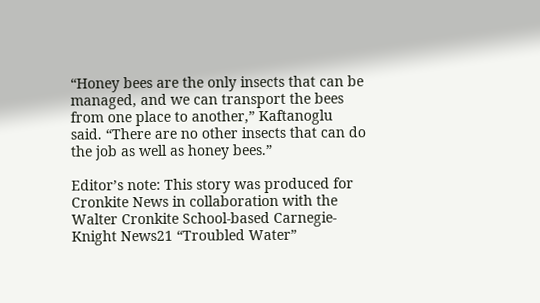“Honey bees are the only insects that can be managed, and we can transport the bees from one place to another,” Kaftanoglu said. “There are no other insects that can do the job as well as honey bees.”

Editor’s note: This story was produced for Cronkite News in collaboration with the Walter Cronkite School-based Carnegie-Knight News21 “Troubled Water”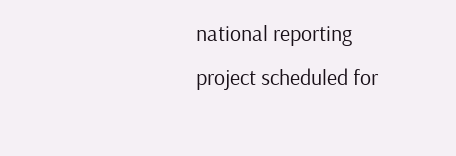national reporting project scheduled for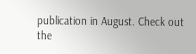publication in August. Check out the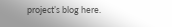project’s blog here.